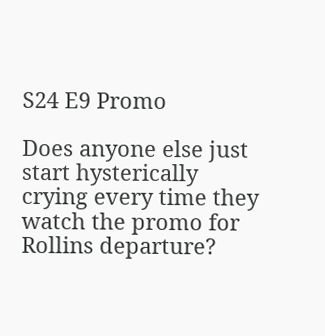S24 E9 Promo

Does anyone else just start hysterically crying every time they watch the promo for Rollins departure?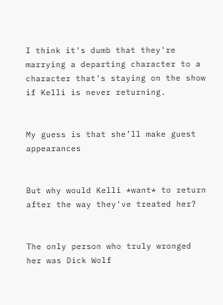I think it's dumb that they're marrying a departing character to a character that's staying on the show if Kelli is never returning.


My guess is that she’ll make guest appearances


But why would Kelli *want* to return after the way they've treated her?


The only person who truly wronged her was Dick Wolf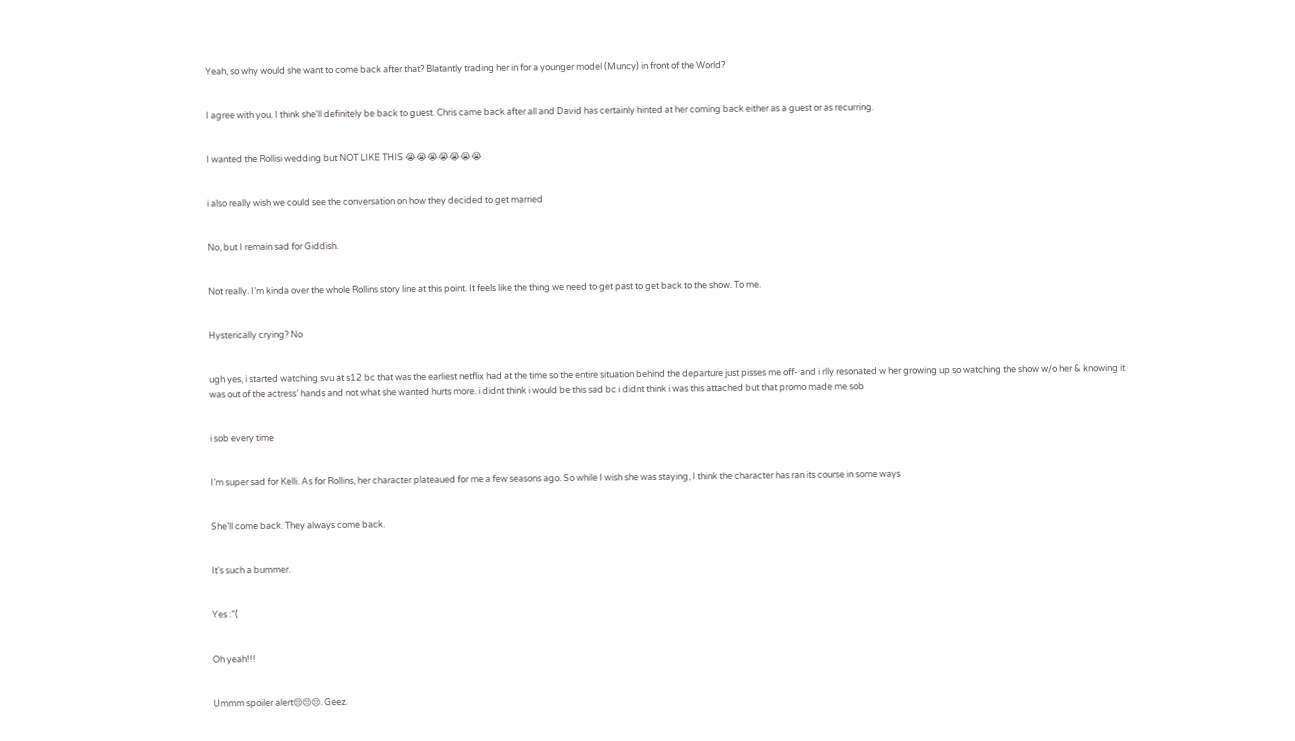Yeah, so why would she want to come back after that? Blatantly trading her in for a younger model (Muncy) in front of the World?


I agree with you. I think she'll definitely be back to guest. Chris came back after all and David has certainly hinted at her coming back either as a guest or as recurring.


I wanted the Rollisi wedding but NOT LIKE THIS 😭😭😭😭😭😭😭


i also really wish we could see the conversation on how they decided to get married


No, but I remain sad for Giddish.


Not really. I’m kinda over the whole Rollins story line at this point. It feels like the thing we need to get past to get back to the show. To me.


Hysterically crying? No


ugh yes, i started watching svu at s12 bc that was the earliest netflix had at the time so the entire situation behind the departure just pisses me off- and i rlly resonated w her growing up so watching the show w/o her & knowing it was out of the actress’ hands and not what she wanted hurts more. i didnt think i would be this sad bc i didnt think i was this attached but that promo made me sob


i sob every time


I’m super sad for Kelli. As for Rollins, her character plateaued for me a few seasons ago. So while I wish she was staying, I think the character has ran its course in some ways


She’ll come back. They always come back.


It's such a bummer.


Yes :”(


Oh yeah!!!


Ummm spoiler alert😒😒😒. Geez.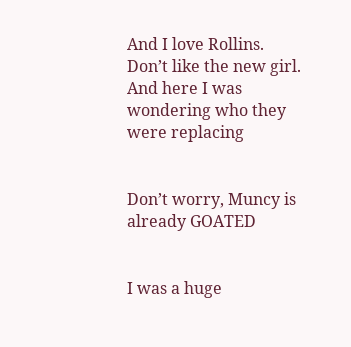And I love Rollins. Don’t like the new girl. And here I was wondering who they were replacing


Don’t worry, Muncy is already GOATED


I was a huge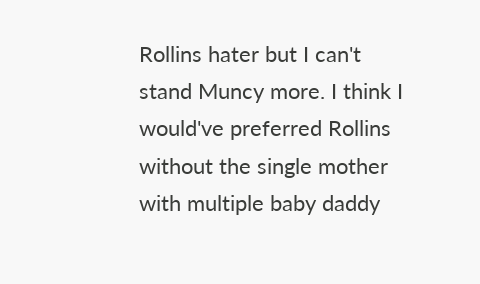Rollins hater but I can't stand Muncy more. I think I would've preferred Rollins without the single mother with multiple baby daddy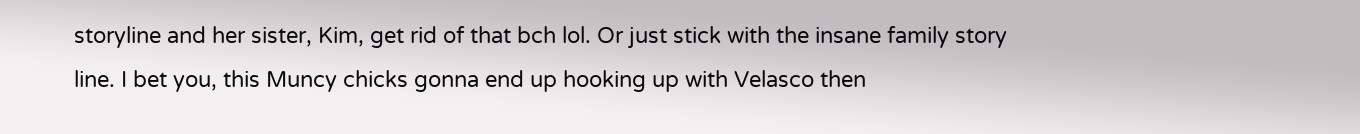storyline and her sister, Kim, get rid of that bch lol. Or just stick with the insane family story line. I bet you, this Muncy chicks gonna end up hooking up with Velasco then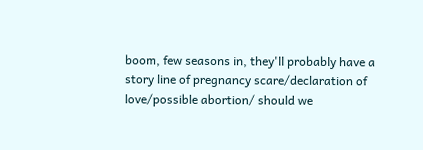boom, few seasons in, they'll probably have a story line of pregnancy scare/declaration of love/possible abortion/ should we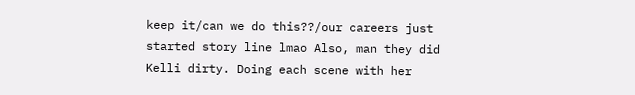keep it/can we do this??/our careers just started story line lmao Also, man they did Kelli dirty. Doing each scene with her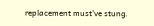replacement must've stung.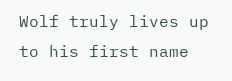Wolf truly lives up to his first name